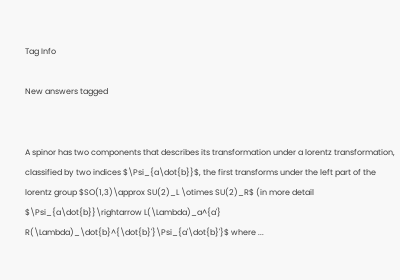Tag Info

New answers tagged


A spinor has two components that describes its transformation under a lorentz transformation, classified by two indices $\Psi_{a\dot{b}}$, the first transforms under the left part of the lorentz group $SO(1,3)\approx SU(2)_L \otimes SU(2)_R$ (in more detail $\Psi_{a\dot{b}}\rightarrow L(\Lambda)_a^{a'} R(\Lambda)_\dot{b}^{\dot{b}'}\Psi_{a'\dot{b}'}$ where ...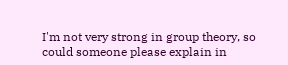I'm not very strong in group theory, so could someone please explain in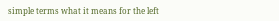simple terms what it means for the left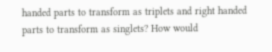handed parts to transform as triplets and right handed parts to transform as singlets? How would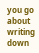you go about writing down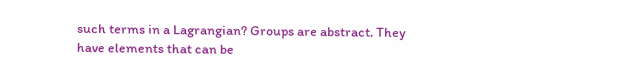such terms in a Lagrangian? Groups are abstract. They have elements that can be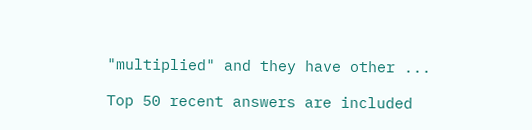"multiplied" and they have other ...

Top 50 recent answers are included